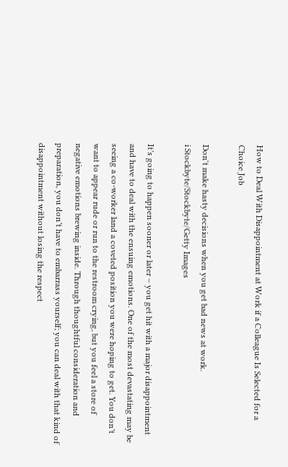How to Deal With Disappointment at Work if a Colleague Is Selected for a Choice Job

Don't make hasty decisions when you get bad news at work.
i Stockbyte/Stockbyte/Getty Images

It’s going to happen sooner or later – you get hit with a major disappointment and have to deal with the ensuing emotions. One of the most devastating may be seeing a co-worker land a coveted position you were hoping to get. You don’t want to appear rude or run to the restroom crying, but you feel a store of negative emotions brewing inside. Through thoughtful consideration and preparation, you don’t have to embarrass yourself; you can deal with that kind of disappointment without losing the respect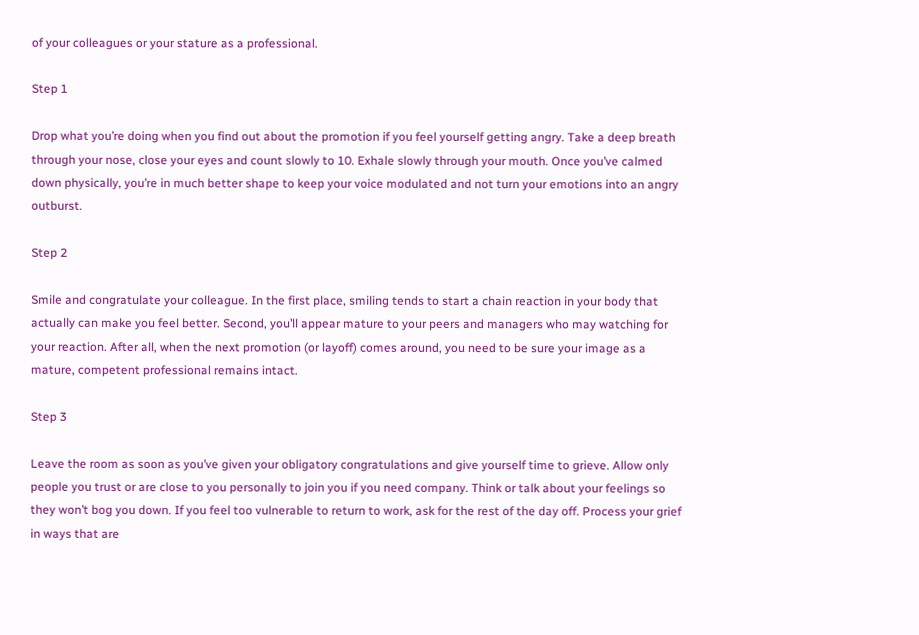of your colleagues or your stature as a professional.

Step 1

Drop what you’re doing when you find out about the promotion if you feel yourself getting angry. Take a deep breath through your nose, close your eyes and count slowly to 10. Exhale slowly through your mouth. Once you’ve calmed down physically, you’re in much better shape to keep your voice modulated and not turn your emotions into an angry outburst.

Step 2

Smile and congratulate your colleague. In the first place, smiling tends to start a chain reaction in your body that actually can make you feel better. Second, you’ll appear mature to your peers and managers who may watching for your reaction. After all, when the next promotion (or layoff) comes around, you need to be sure your image as a mature, competent professional remains intact.

Step 3

Leave the room as soon as you’ve given your obligatory congratulations and give yourself time to grieve. Allow only people you trust or are close to you personally to join you if you need company. Think or talk about your feelings so they won’t bog you down. If you feel too vulnerable to return to work, ask for the rest of the day off. Process your grief in ways that are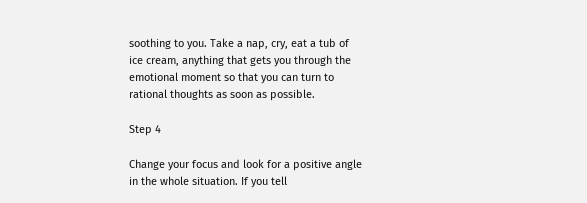soothing to you. Take a nap, cry, eat a tub of ice cream, anything that gets you through the emotional moment so that you can turn to rational thoughts as soon as possible.

Step 4

Change your focus and look for a positive angle in the whole situation. If you tell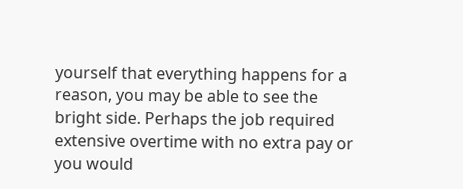yourself that everything happens for a reason, you may be able to see the bright side. Perhaps the job required extensive overtime with no extra pay or you would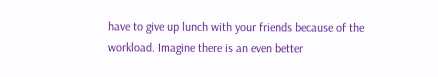have to give up lunch with your friends because of the workload. Imagine there is an even better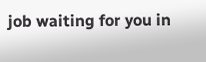job waiting for you in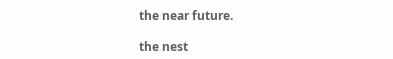the near future.

the nest